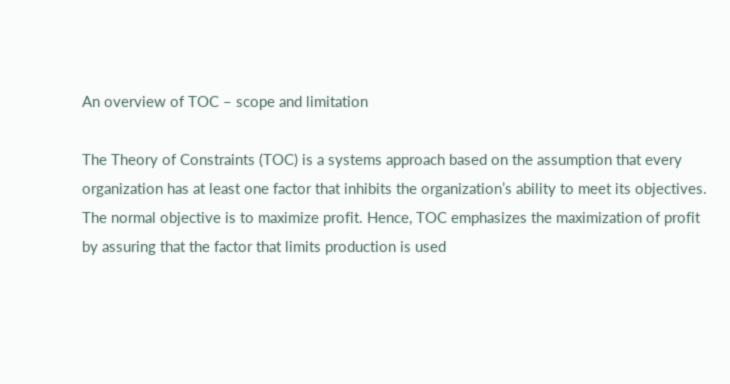An overview of TOC – scope and limitation

The Theory of Constraints (TOC) is a systems approach based on the assumption that every organization has at least one factor that inhibits the organization’s ability to meet its objectives. The normal objective is to maximize profit. Hence, TOC emphasizes the maximization of profit by assuring that the factor that limits production is used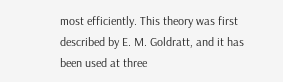most efficiently. This theory was first described by E. M. Goldratt, and it has been used at three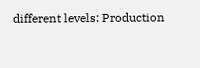different levels: Production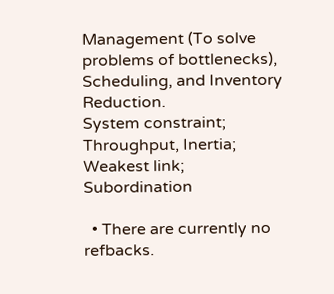Management (To solve problems of bottlenecks), Scheduling, and Inventory Reduction.
System constraint; Throughput, Inertia; Weakest link; Subordination

  • There are currently no refbacks.